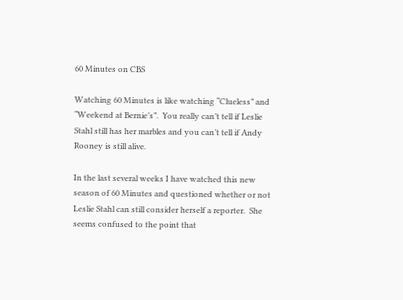60 Minutes on CBS

Watching 60 Minutes is like watching “Clueless” and “Weekend at Bernie’s”.  You really can’t tell if Leslie Stahl still has her marbles and you can’t tell if Andy Rooney is still alive.

In the last several weeks I have watched this new season of 60 Minutes and questioned whether or not Leslie Stahl can still consider herself a reporter.  She seems confused to the point that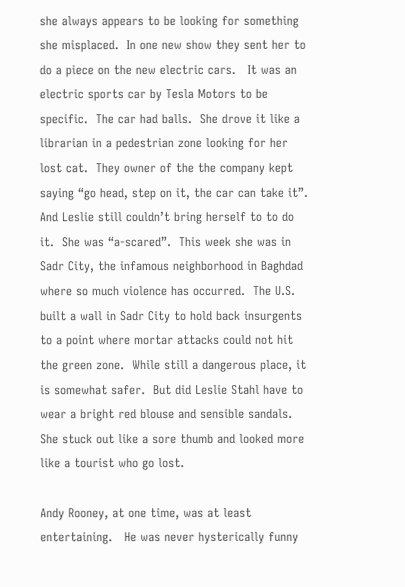she always appears to be looking for something she misplaced.  In one new show they sent her to do a piece on the new electric cars.   It was an electric sports car by Tesla Motors to be specific.  The car had balls.  She drove it like a librarian in a pedestrian zone looking for her lost cat.  They owner of the the company kept saying “go head, step on it, the car can take it”.  And Leslie still couldn’t bring herself to to do it.  She was “a-scared”.  This week she was in Sadr City, the infamous neighborhood in Baghdad where so much violence has occurred.  The U.S. built a wall in Sadr City to hold back insurgents to a point where mortar attacks could not hit the green zone.  While still a dangerous place, it is somewhat safer.  But did Leslie Stahl have to wear a bright red blouse and sensible sandals.  She stuck out like a sore thumb and looked more like a tourist who go lost.

Andy Rooney, at one time, was at least entertaining.   He was never hysterically funny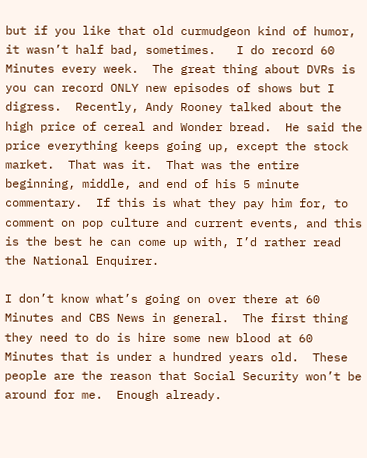but if you like that old curmudgeon kind of humor, it wasn’t half bad, sometimes.   I do record 60 Minutes every week.  The great thing about DVRs is you can record ONLY new episodes of shows but I digress.  Recently, Andy Rooney talked about the high price of cereal and Wonder bread.  He said the price everything keeps going up, except the stock market.  That was it.  That was the entire beginning, middle, and end of his 5 minute commentary.  If this is what they pay him for, to comment on pop culture and current events, and this is the best he can come up with, I’d rather read the National Enquirer.

I don’t know what’s going on over there at 60 Minutes and CBS News in general.  The first thing they need to do is hire some new blood at 60 Minutes that is under a hundred years old.  These people are the reason that Social Security won’t be around for me.  Enough already.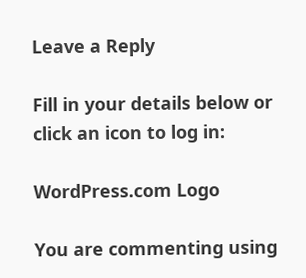Leave a Reply

Fill in your details below or click an icon to log in:

WordPress.com Logo

You are commenting using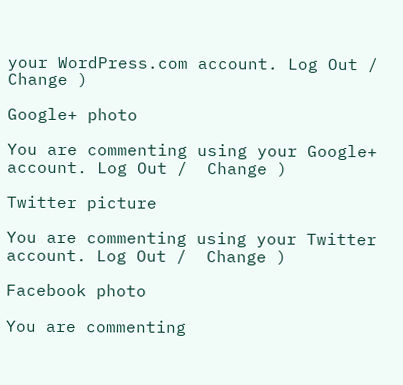your WordPress.com account. Log Out /  Change )

Google+ photo

You are commenting using your Google+ account. Log Out /  Change )

Twitter picture

You are commenting using your Twitter account. Log Out /  Change )

Facebook photo

You are commenting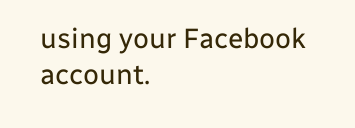using your Facebook account.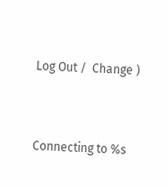Log Out /  Change )


Connecting to %s